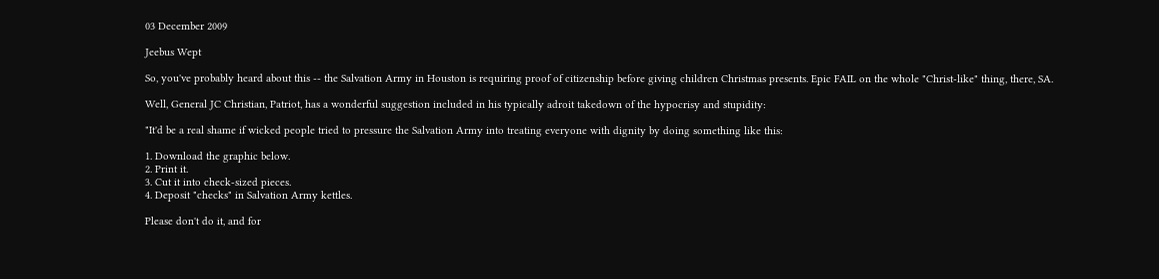03 December 2009

Jeebus Wept

So, you've probably heard about this -- the Salvation Army in Houston is requiring proof of citizenship before giving children Christmas presents. Epic FAIL on the whole "Christ-like" thing, there, SA.

Well, General JC Christian, Patriot, has a wonderful suggestion included in his typically adroit takedown of the hypocrisy and stupidity:

"It'd be a real shame if wicked people tried to pressure the Salvation Army into treating everyone with dignity by doing something like this:

1. Download the graphic below.
2. Print it.
3. Cut it into check-sized pieces.
4. Deposit "checks" in Salvation Army kettles.

Please don't do it, and for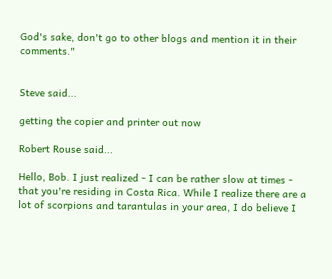God's sake, don't go to other blogs and mention it in their comments."


Steve said...

getting the copier and printer out now

Robert Rouse said...

Hello, Bob. I just realized - I can be rather slow at times - that you're residing in Costa Rica. While I realize there are a lot of scorpions and tarantulas in your area, I do believe I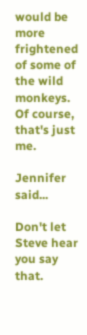would be more frightened of some of the wild monkeys. Of course, that's just me.

Jennifer said...

Don't let Steve hear you say that.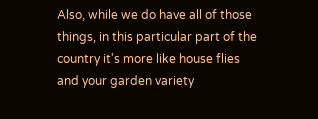Also, while we do have all of those things, in this particular part of the country it's more like house flies and your garden variety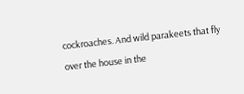cockroaches. And wild parakeets that fly over the house in the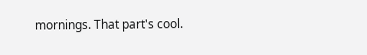mornings. That part's cool.